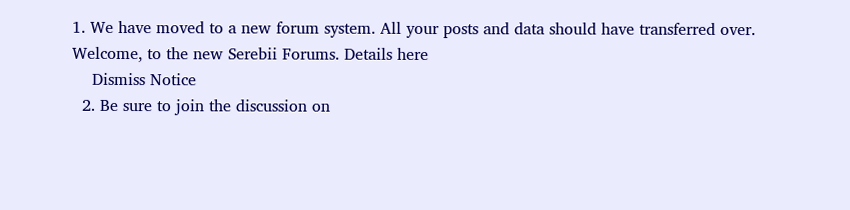1. We have moved to a new forum system. All your posts and data should have transferred over. Welcome, to the new Serebii Forums. Details here
    Dismiss Notice
  2. Be sure to join the discussion on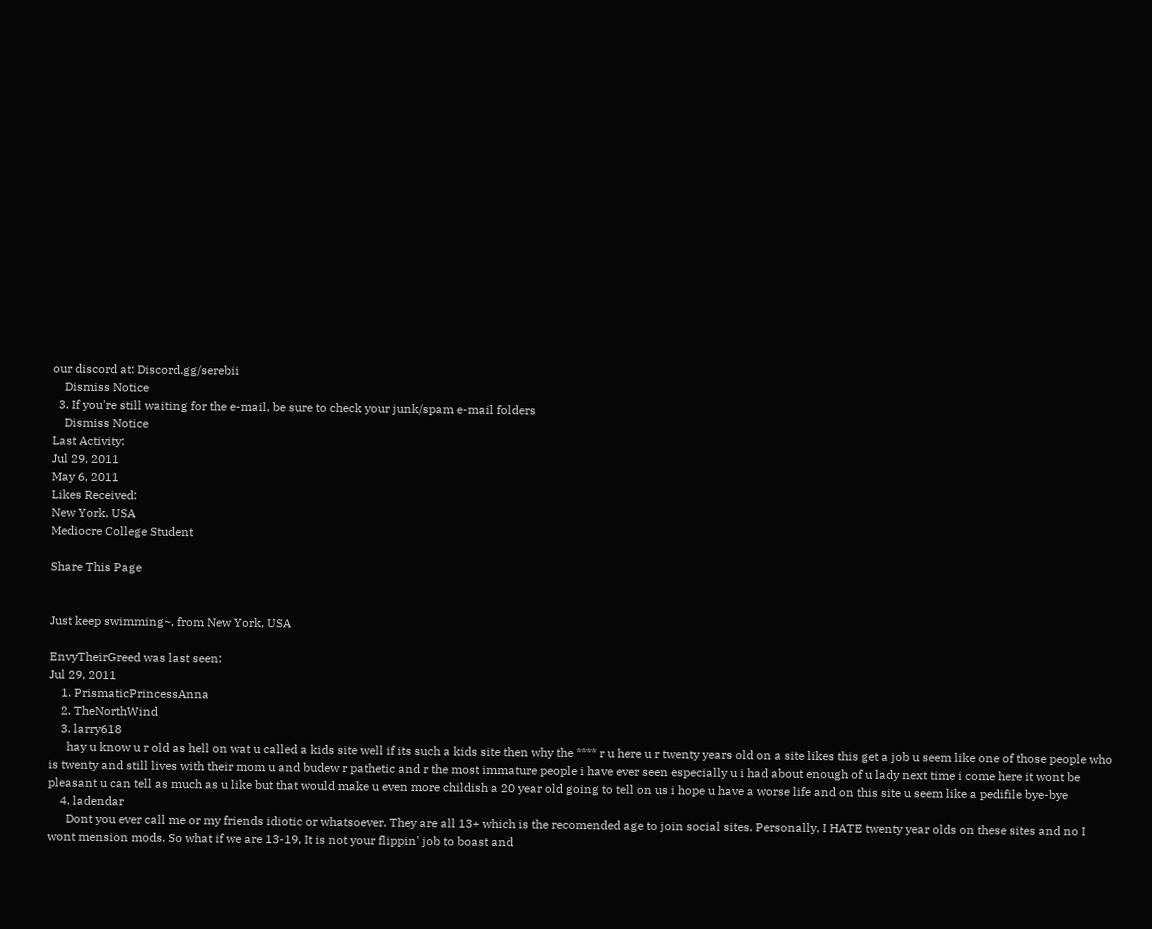our discord at: Discord.gg/serebii
    Dismiss Notice
  3. If you're still waiting for the e-mail, be sure to check your junk/spam e-mail folders
    Dismiss Notice
Last Activity:
Jul 29, 2011
May 6, 2011
Likes Received:
New York, USA
Mediocre College Student

Share This Page


Just keep swimming~, from New York, USA

EnvyTheirGreed was last seen:
Jul 29, 2011
    1. PrismaticPrincessAnna
    2. TheNorthWind
    3. larry618
      hay u know u r old as hell on wat u called a kids site well if its such a kids site then why the **** r u here u r twenty years old on a site likes this get a job u seem like one of those people who is twenty and still lives with their mom u and budew r pathetic and r the most immature people i have ever seen especially u i had about enough of u lady next time i come here it wont be pleasant u can tell as much as u like but that would make u even more childish a 20 year old going to tell on us i hope u have a worse life and on this site u seem like a pedifile bye-bye
    4. ladendar
      Dont you ever call me or my friends idiotic or whatsoever. They are all 13+ which is the recomended age to join social sites. Personally, I HATE twenty year olds on these sites and no I wont mension mods. So what if we are 13-19, It is not your flippin' job to boast and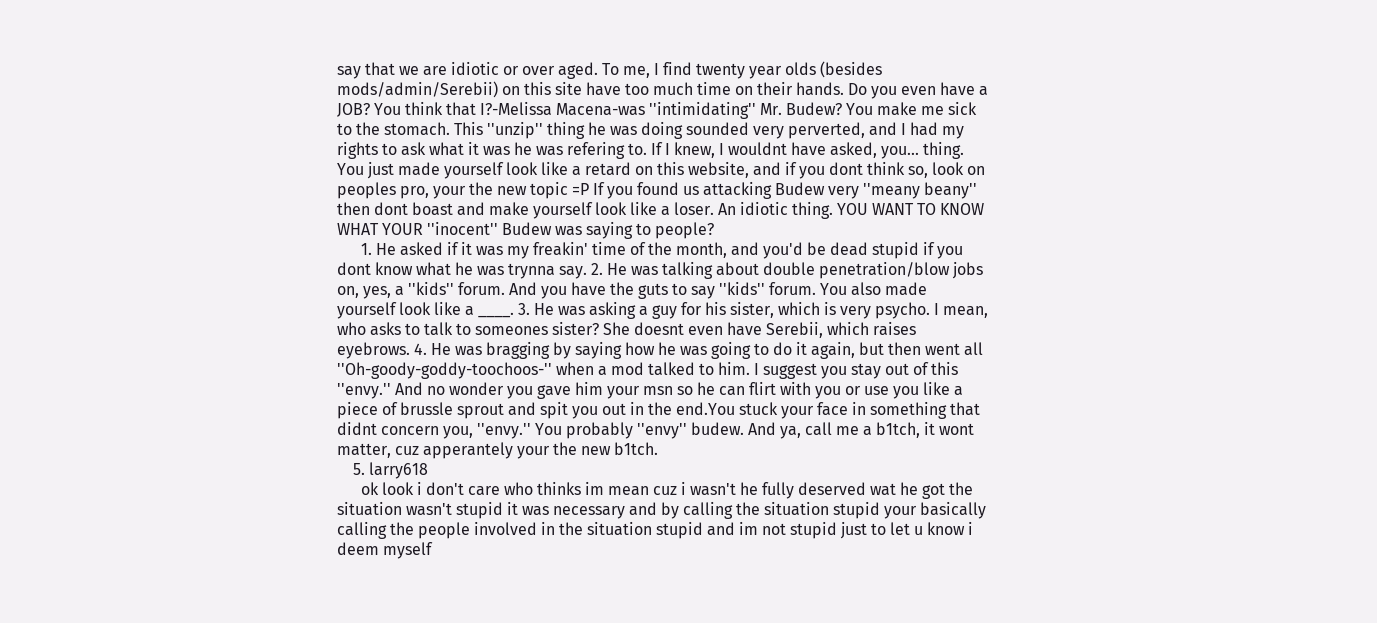say that we are idiotic or over aged. To me, I find twenty year olds (besides mods/admin/Serebii) on this site have too much time on their hands. Do you even have a JOB? You think that I?-Melissa Macena-was ''intimidating'' Mr. Budew? You make me sick to the stomach. This ''unzip'' thing he was doing sounded very perverted, and I had my rights to ask what it was he was refering to. If I knew, I wouldnt have asked, you... thing. You just made yourself look like a retard on this website, and if you dont think so, look on peoples pro, your the new topic =P If you found us attacking Budew very ''meany beany'' then dont boast and make yourself look like a loser. An idiotic thing. YOU WANT TO KNOW WHAT YOUR ''inocent'' Budew was saying to people?
      1. He asked if it was my freakin' time of the month, and you'd be dead stupid if you dont know what he was trynna say. 2. He was talking about double penetration/blow jobs on, yes, a ''kids'' forum. And you have the guts to say ''kids'' forum. You also made yourself look like a ____. 3. He was asking a guy for his sister, which is very psycho. I mean, who asks to talk to someones sister? She doesnt even have Serebii, which raises eyebrows. 4. He was bragging by saying how he was going to do it again, but then went all ''Oh-goody-goddy-toochoos-'' when a mod talked to him. I suggest you stay out of this ''envy.'' And no wonder you gave him your msn so he can flirt with you or use you like a piece of brussle sprout and spit you out in the end.You stuck your face in something that didnt concern you, ''envy.'' You probably ''envy'' budew. And ya, call me a b1tch, it wont matter, cuz apperantely your the new b1tch.
    5. larry618
      ok look i don't care who thinks im mean cuz i wasn't he fully deserved wat he got the situation wasn't stupid it was necessary and by calling the situation stupid your basically calling the people involved in the situation stupid and im not stupid just to let u know i deem myself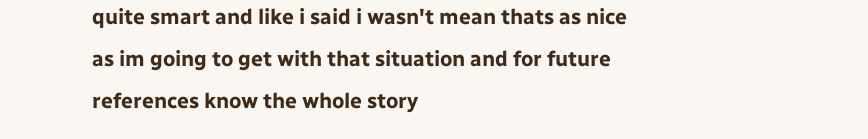quite smart and like i said i wasn't mean thats as nice as im going to get with that situation and for future references know the whole story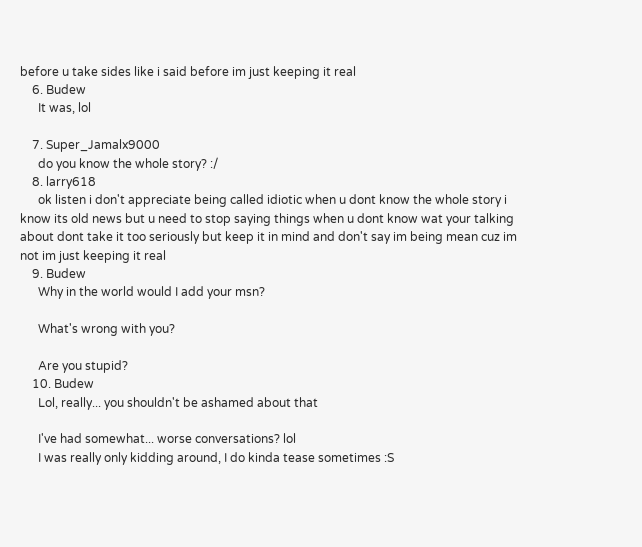before u take sides like i said before im just keeping it real
    6. Budew
      It was, lol

    7. Super_Jamalx9000
      do you know the whole story? :/
    8. larry618
      ok listen i don't appreciate being called idiotic when u dont know the whole story i know its old news but u need to stop saying things when u dont know wat your talking about dont take it too seriously but keep it in mind and don't say im being mean cuz im not im just keeping it real
    9. Budew
      Why in the world would I add your msn?

      What's wrong with you?

      Are you stupid?
    10. Budew
      Lol, really... you shouldn't be ashamed about that

      I've had somewhat... worse conversations? lol
      I was really only kidding around, I do kinda tease sometimes :S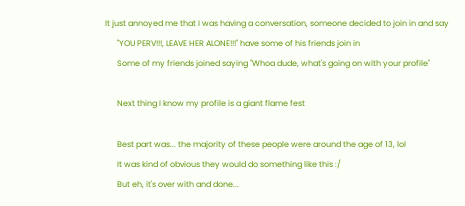It just annoyed me that I was having a conversation, someone decided to join in and say
      "YOU PERV!!!, LEAVE HER ALONE!!!" have some of his friends join in
      Some of my friends joined saying "Whoa dude, what's going on with your profile"

      Next thing I know my profile is a giant flame fest

      Best part was... the majority of these people were around the age of 13, lol
      It was kind of obvious they would do something like this :/
      But eh, it's over with and done...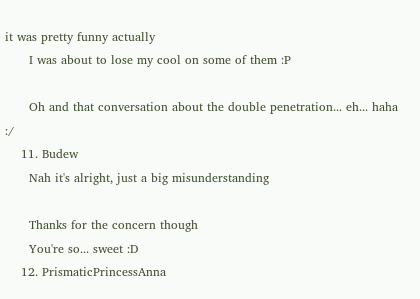it was pretty funny actually
      I was about to lose my cool on some of them :P

      Oh and that conversation about the double penetration... eh... haha :/
    11. Budew
      Nah it's alright, just a big misunderstanding

      Thanks for the concern though
      You're so... sweet :D
    12. PrismaticPrincessAnna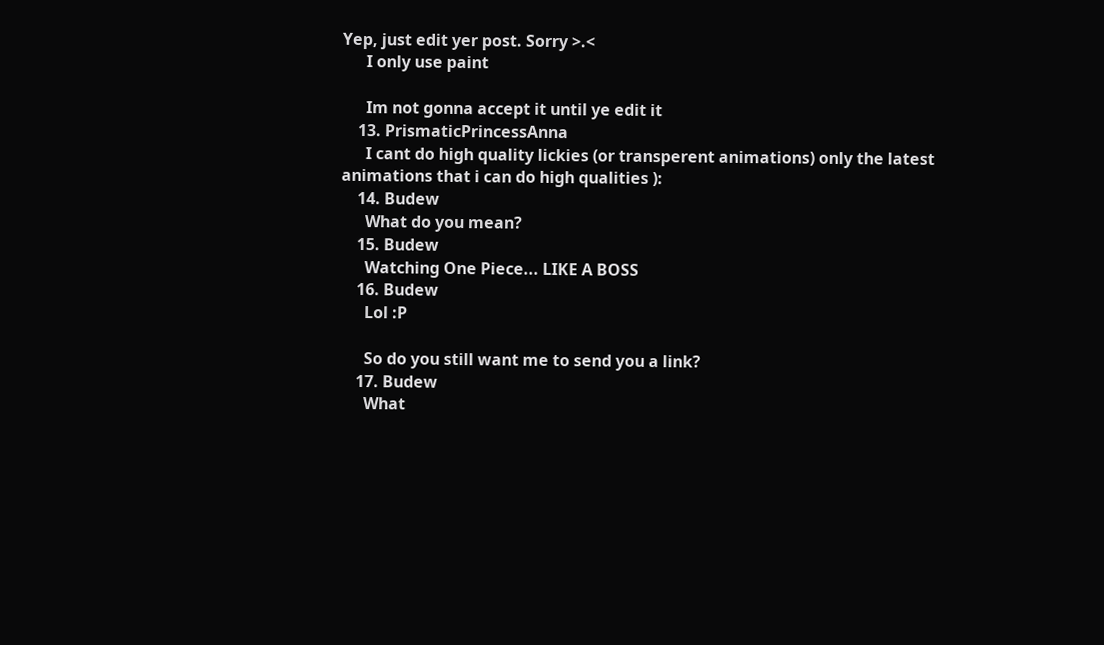Yep, just edit yer post. Sorry >.<
      I only use paint

      Im not gonna accept it until ye edit it
    13. PrismaticPrincessAnna
      I cant do high quality lickies (or transperent animations) only the latest animations that i can do high qualities ):
    14. Budew
      What do you mean?
    15. Budew
      Watching One Piece... LIKE A BOSS
    16. Budew
      Lol :P

      So do you still want me to send you a link?
    17. Budew
      What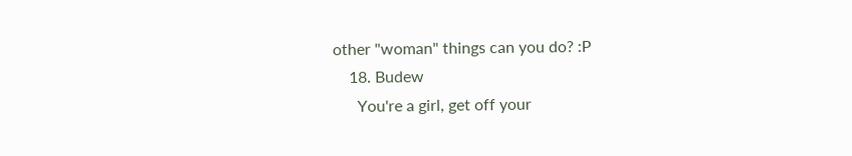other "woman" things can you do? :P
    18. Budew
      You're a girl, get off your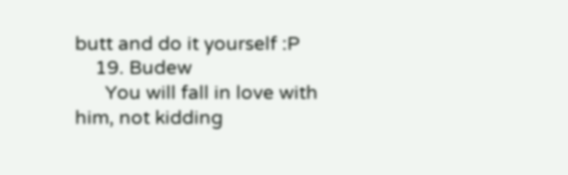butt and do it yourself :P
    19. Budew
      You will fall in love with him, not kidding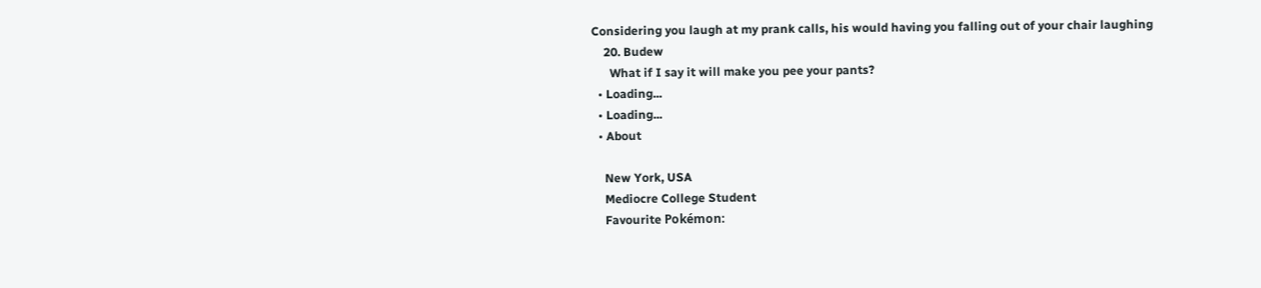Considering you laugh at my prank calls, his would having you falling out of your chair laughing
    20. Budew
      What if I say it will make you pee your pants?
  • Loading...
  • Loading...
  • About

    New York, USA
    Mediocre College Student
    Favourite Pokémon: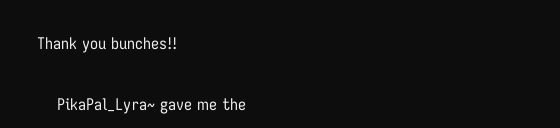Thank you bunches!!

    PikaPal_Lyra~ gave me the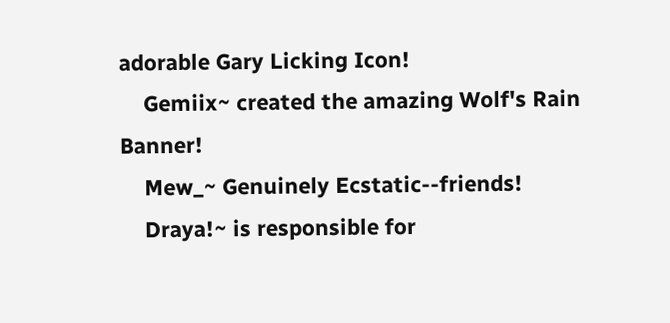adorable Gary Licking Icon!
    Gemiix~ created the amazing Wolf's Rain Banner!
    Mew_~ Genuinely Ecstatic--friends!
    Draya!~ is responsible for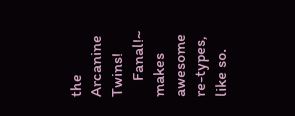the Arcanine Twins!
    Fanal!~ makes awesome re-types, like so.